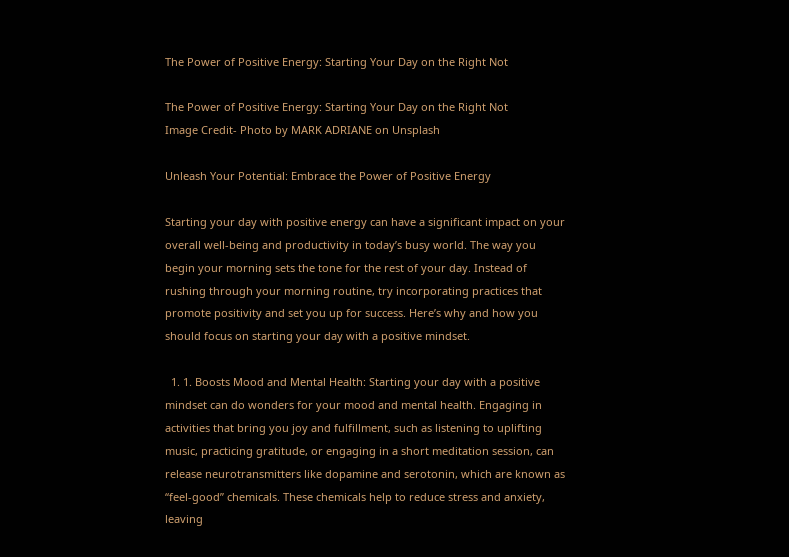The Power of Positive Energy: Starting Your Day on the Right Not

The Power of Positive Energy: Starting Your Day on the Right Not
Image Credit- Photo by MARK ADRIANE on Unsplash

Unleash Your Potential: Embrace the Power of Positive Energy

Starting your day with positive energy can have a significant impact on your overall well-being and productivity in today’s busy world. The way you begin your morning sets the tone for the rest of your day. Instead of rushing through your morning routine, try incorporating practices that promote positivity and set you up for success. Here’s why and how you should focus on starting your day with a positive mindset.

  1. 1. Boosts Mood and Mental Health: Starting your day with a positive mindset can do wonders for your mood and mental health. Engaging in activities that bring you joy and fulfillment, such as listening to uplifting music, practicing gratitude, or engaging in a short meditation session, can release neurotransmitters like dopamine and serotonin, which are known as “feel-good” chemicals. These chemicals help to reduce stress and anxiety, leaving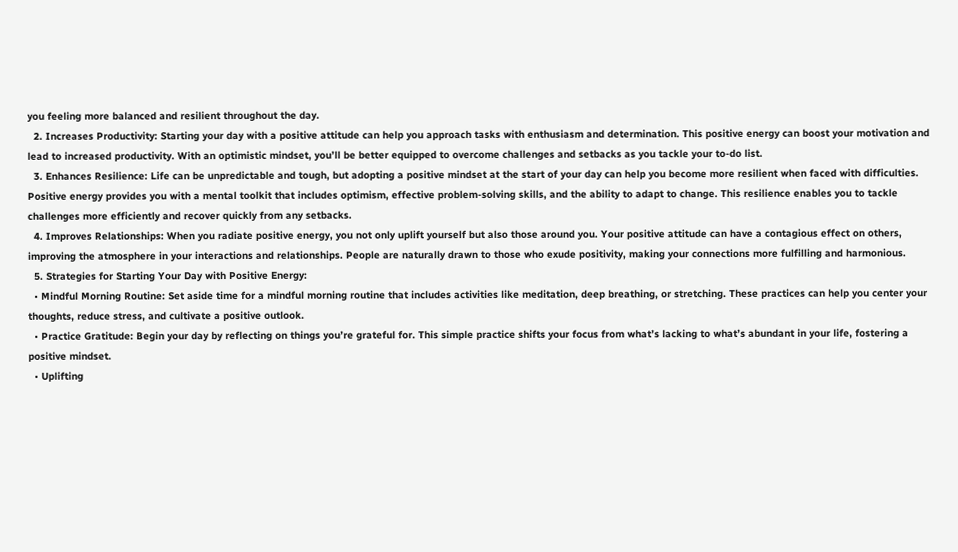you feeling more balanced and resilient throughout the day.
  2. Increases Productivity: Starting your day with a positive attitude can help you approach tasks with enthusiasm and determination. This positive energy can boost your motivation and lead to increased productivity. With an optimistic mindset, you’ll be better equipped to overcome challenges and setbacks as you tackle your to-do list.
  3. Enhances Resilience: Life can be unpredictable and tough, but adopting a positive mindset at the start of your day can help you become more resilient when faced with difficulties. Positive energy provides you with a mental toolkit that includes optimism, effective problem-solving skills, and the ability to adapt to change. This resilience enables you to tackle challenges more efficiently and recover quickly from any setbacks.
  4. Improves Relationships: When you radiate positive energy, you not only uplift yourself but also those around you. Your positive attitude can have a contagious effect on others, improving the atmosphere in your interactions and relationships. People are naturally drawn to those who exude positivity, making your connections more fulfilling and harmonious.
  5. Strategies for Starting Your Day with Positive Energy:
  • Mindful Morning Routine: Set aside time for a mindful morning routine that includes activities like meditation, deep breathing, or stretching. These practices can help you center your thoughts, reduce stress, and cultivate a positive outlook.
  • Practice Gratitude: Begin your day by reflecting on things you’re grateful for. This simple practice shifts your focus from what’s lacking to what’s abundant in your life, fostering a positive mindset.
  • Uplifting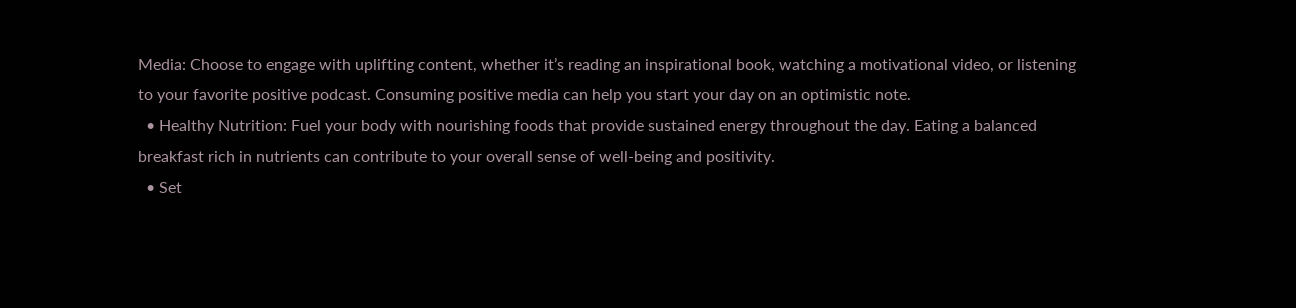Media: Choose to engage with uplifting content, whether it’s reading an inspirational book, watching a motivational video, or listening to your favorite positive podcast. Consuming positive media can help you start your day on an optimistic note.
  • Healthy Nutrition: Fuel your body with nourishing foods that provide sustained energy throughout the day. Eating a balanced breakfast rich in nutrients can contribute to your overall sense of well-being and positivity.
  • Set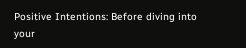Positive Intentions: Before diving into your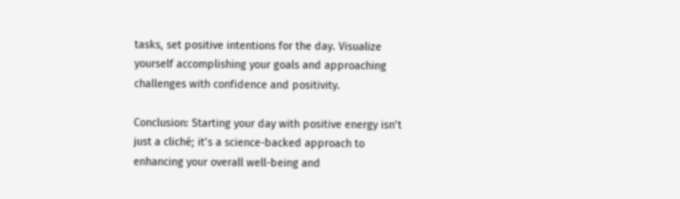tasks, set positive intentions for the day. Visualize yourself accomplishing your goals and approaching challenges with confidence and positivity.

Conclusion: Starting your day with positive energy isn’t just a cliché; it’s a science-backed approach to enhancing your overall well-being and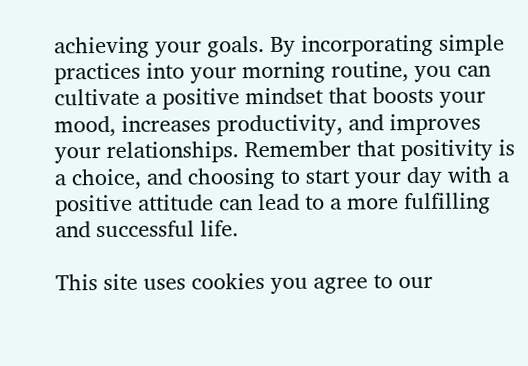achieving your goals. By incorporating simple practices into your morning routine, you can cultivate a positive mindset that boosts your mood, increases productivity, and improves your relationships. Remember that positivity is a choice, and choosing to start your day with a positive attitude can lead to a more fulfilling and successful life.

This site uses cookies you agree to our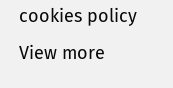cookies policy View more